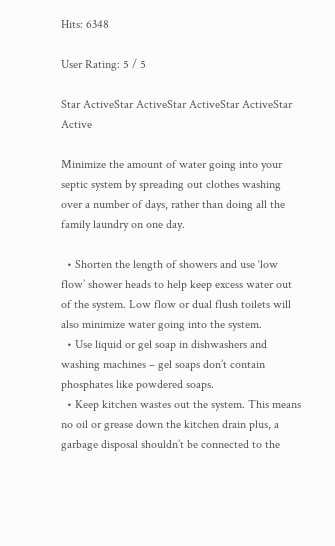Hits: 6348

User Rating: 5 / 5

Star ActiveStar ActiveStar ActiveStar ActiveStar Active

Minimize the amount of water going into your septic system by spreading out clothes washing over a number of days, rather than doing all the family laundry on one day.

  • Shorten the length of showers and use ‘low flow’ shower heads to help keep excess water out of the system. Low flow or dual flush toilets will also minimize water going into the system.
  • Use liquid or gel soap in dishwashers and washing machines – gel soaps don’t contain phosphates like powdered soaps.
  • Keep kitchen wastes out the system. This means no oil or grease down the kitchen drain plus, a garbage disposal shouldn’t be connected to the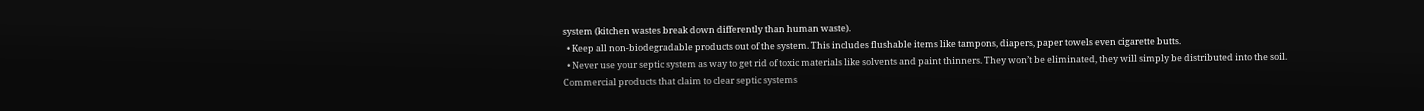system (kitchen wastes break down differently than human waste).
  • Keep all non-biodegradable products out of the system. This includes flushable items like tampons, diapers, paper towels even cigarette butts.
  • Never use your septic system as way to get rid of toxic materials like solvents and paint thinners. They won’t be eliminated, they will simply be distributed into the soil. Commercial products that claim to clear septic systems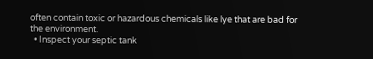often contain toxic or hazardous chemicals like lye that are bad for the environment.
  • Inspect your septic tank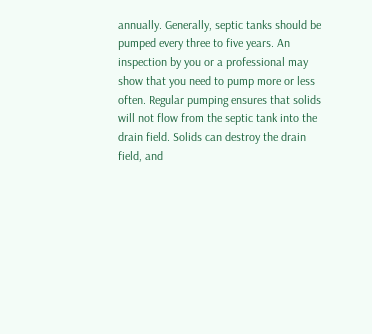annually. Generally, septic tanks should be pumped every three to five years. An inspection by you or a professional may show that you need to pump more or less often. Regular pumping ensures that solids will not flow from the septic tank into the drain field. Solids can destroy the drain field, and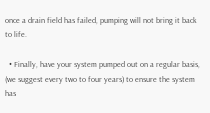once a drain field has failed, pumping will not bring it back to life.

  • Finally, have your system pumped out on a regular basis, (we suggest every two to four years) to ensure the system has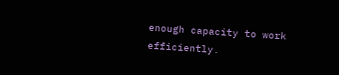enough capacity to work efficiently.